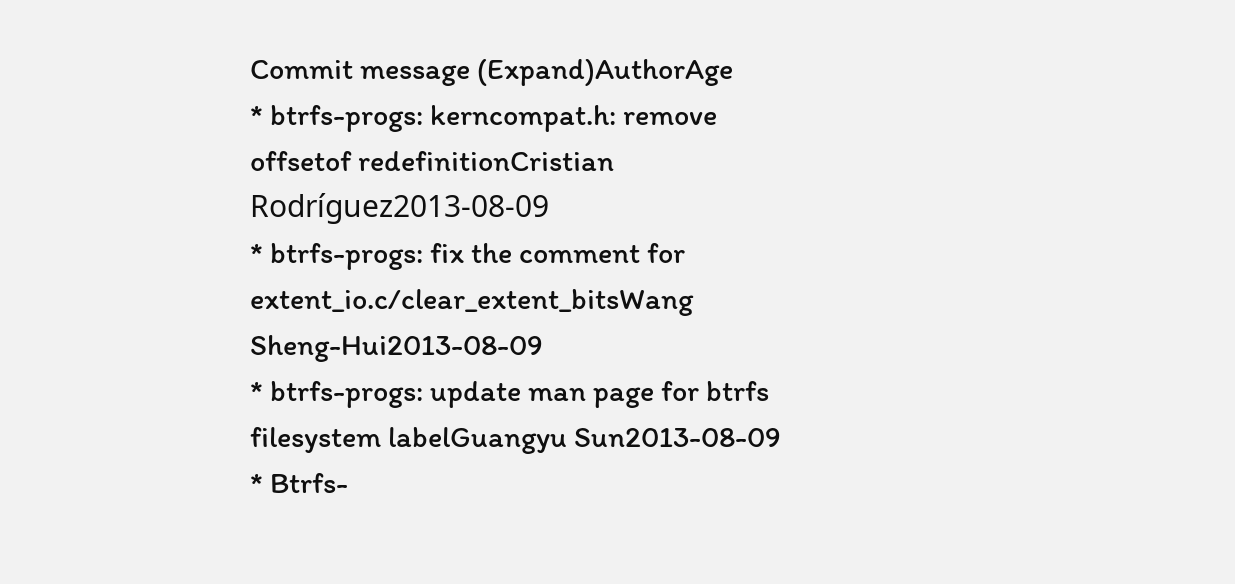Commit message (Expand)AuthorAge
* btrfs-progs: kerncompat.h: remove offsetof redefinitionCristian Rodríguez2013-08-09
* btrfs-progs: fix the comment for extent_io.c/clear_extent_bitsWang Sheng-Hui2013-08-09
* btrfs-progs: update man page for btrfs filesystem labelGuangyu Sun2013-08-09
* Btrfs-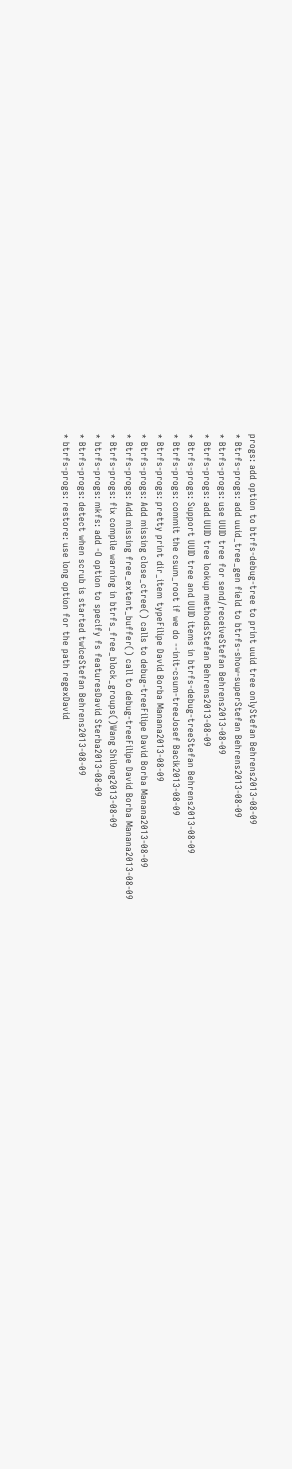progs: add option to btrfs-debug-tree to print uuid tree onlyStefan Behrens2013-08-09
* Btrfs-progs: add uuid_tree_gen field to btrfs-show-superStefan Behrens2013-08-09
* Btrfs-progs: use UUID tree for send/receiveStefan Behrens2013-08-09
* Btrfs-progs: add UUID tree lookup methodsStefan Behrens2013-08-09
* Btrfs-progs: Support UUID tree and UUID items in btrfs-debug-treeStefan Behrens2013-08-09
* Btrfs-progs: commit the csum_root if we do --init-csum-treeJosef Bacik2013-08-09
* Btrfs-progs: pretty print dir_item typeFilipe David Borba Manana2013-08-09
* Btrfs-progs: Add missing close_ctree() calls to debug-treeFilipe David Borba Manana2013-08-09
* Btrfs-progs: Add missing free_extent_buffer() call to debug-treeFilipe David Borba Manana2013-08-09
* Btrfs-progs: fix compile warning in btrfs_free_block_groups()Wang Shilong2013-08-09
* btrfs-progs: mkfs: add -O option to specify fs featuresDavid Sterba2013-08-09
* Btrfs-progs: detect when scrub is started twiceStefan Behrens2013-08-09
* btrfs-progs: restore: use long option for the path regexDavid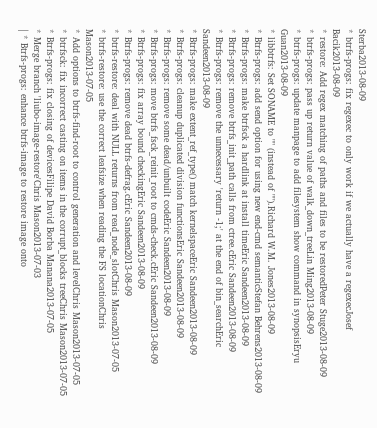Sterba2013-08-09
* btrfs-progs: fix regexec to only work if we actually have a regexecJosef Bacik2013-08-09
* restore: Add regex matching of paths and files to be restoredPeter Stuge2013-08-09
* btrfs-progs: pass up return value of walk_down_treeLin Ming2013-08-09
* btrfs-progs: update manpage to add filesystem show command in synopsisEryu Guan2013-08-09
* libbtrfs: Set SONAME to "" (instead of "").Richard W.M. Jones2013-08-09
* Btrfs-progs: add send option for using new end-cmd semanticStefan Behrens2013-08-09
* Btrfs-progs: make btrfsck a hardlink at install timeEric Sandeen2013-08-09
* Btrfs-progs: remove btrfs_init_path calls from ctree.cEric Sandeen2013-08-09
* Btrfs-progs: remove the unnecessary 'return -1;' at the end of bin_searchEric Sandeen2013-08-09
* Btrfs-progs: make extent_ref_type() match kernelspaceEric Sandeen2013-08-09
* Btrfs-progs: cleanup duplicated division functionsEric Sandeen2013-08-09
* Btrfs-progs: remove some dead/unbuilt codeEric Sandeen2013-08-09
* Btrfs-progs: move btrfs_fsck_reinit_root to cmds-check.cEric Sandeen2013-08-09
* Btrfs-progs: fix array bound checkingEric Sandeen2013-08-09
* Btrfs-progs: remove dead btrfs-defrag.cEric Sandeen2013-08-09
* btrfs-restore: deal with NULL returns from read_node_slotChris Mason2013-07-05
* btrfs-restore: use the correct leafsize when reading the FS locationChris Mason2013-07-05
* Add options to btrfs-find-root to control generation and levelChris Mason2013-07-05
* btrfsck: fix incorrect casting on items in the corrupt_blocks treeChris Mason2013-07-05
* Btrfs-progs: fix closing of devicesFilipe David Borba Manana2013-07-05
* Merge branch 'liubo-image-restore'Chris Mason2013-07-03
| * Btrfs-progs: enhance btrfs-image to restore image onto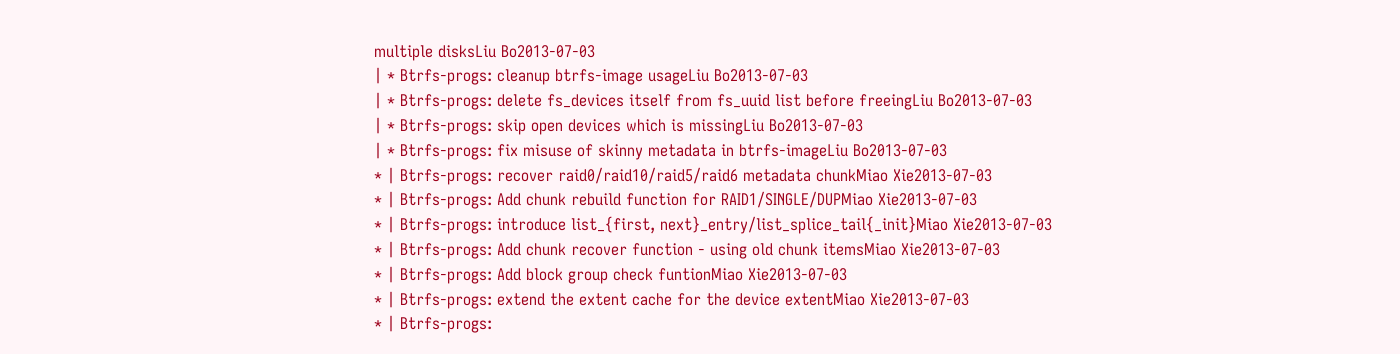multiple disksLiu Bo2013-07-03
| * Btrfs-progs: cleanup btrfs-image usageLiu Bo2013-07-03
| * Btrfs-progs: delete fs_devices itself from fs_uuid list before freeingLiu Bo2013-07-03
| * Btrfs-progs: skip open devices which is missingLiu Bo2013-07-03
| * Btrfs-progs: fix misuse of skinny metadata in btrfs-imageLiu Bo2013-07-03
* | Btrfs-progs: recover raid0/raid10/raid5/raid6 metadata chunkMiao Xie2013-07-03
* | Btrfs-progs: Add chunk rebuild function for RAID1/SINGLE/DUPMiao Xie2013-07-03
* | Btrfs-progs: introduce list_{first, next}_entry/list_splice_tail{_init}Miao Xie2013-07-03
* | Btrfs-progs: Add chunk recover function - using old chunk itemsMiao Xie2013-07-03
* | Btrfs-progs: Add block group check funtionMiao Xie2013-07-03
* | Btrfs-progs: extend the extent cache for the device extentMiao Xie2013-07-03
* | Btrfs-progs: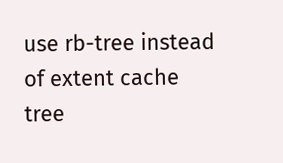use rb-tree instead of extent cache tree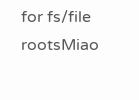for fs/file rootsMiao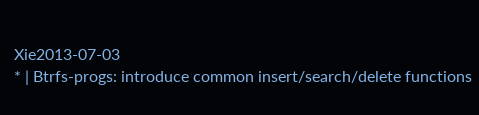Xie2013-07-03
* | Btrfs-progs: introduce common insert/search/delete functions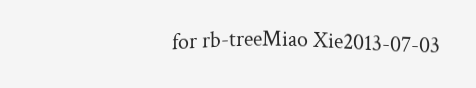for rb-treeMiao Xie2013-07-03